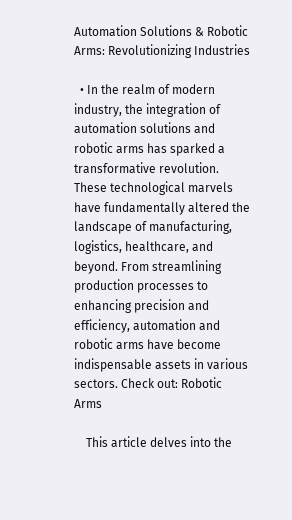Automation Solutions & Robotic Arms: Revolutionizing Industries

  • In the realm of modern industry, the integration of automation solutions and robotic arms has sparked a transformative revolution. These technological marvels have fundamentally altered the landscape of manufacturing, logistics, healthcare, and beyond. From streamlining production processes to enhancing precision and efficiency, automation and robotic arms have become indispensable assets in various sectors. Check out: Robotic Arms

    This article delves into the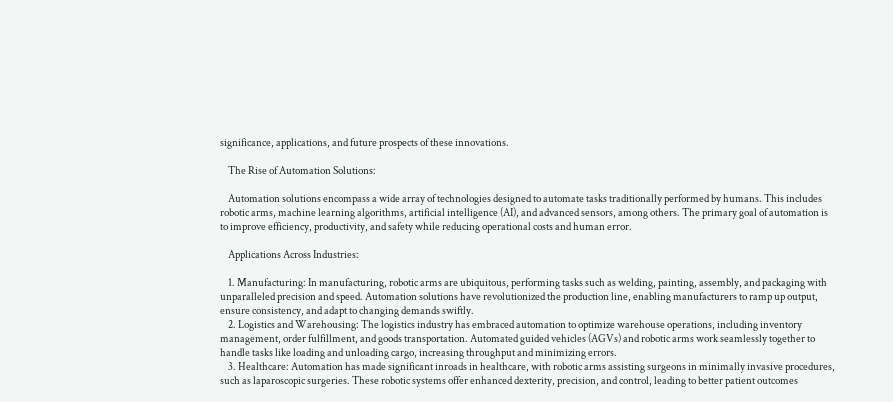significance, applications, and future prospects of these innovations.

    The Rise of Automation Solutions:

    Automation solutions encompass a wide array of technologies designed to automate tasks traditionally performed by humans. This includes robotic arms, machine learning algorithms, artificial intelligence (AI), and advanced sensors, among others. The primary goal of automation is to improve efficiency, productivity, and safety while reducing operational costs and human error.

    Applications Across Industries:

    1. Manufacturing: In manufacturing, robotic arms are ubiquitous, performing tasks such as welding, painting, assembly, and packaging with unparalleled precision and speed. Automation solutions have revolutionized the production line, enabling manufacturers to ramp up output, ensure consistency, and adapt to changing demands swiftly.
    2. Logistics and Warehousing: The logistics industry has embraced automation to optimize warehouse operations, including inventory management, order fulfillment, and goods transportation. Automated guided vehicles (AGVs) and robotic arms work seamlessly together to handle tasks like loading and unloading cargo, increasing throughput and minimizing errors.
    3. Healthcare: Automation has made significant inroads in healthcare, with robotic arms assisting surgeons in minimally invasive procedures, such as laparoscopic surgeries. These robotic systems offer enhanced dexterity, precision, and control, leading to better patient outcomes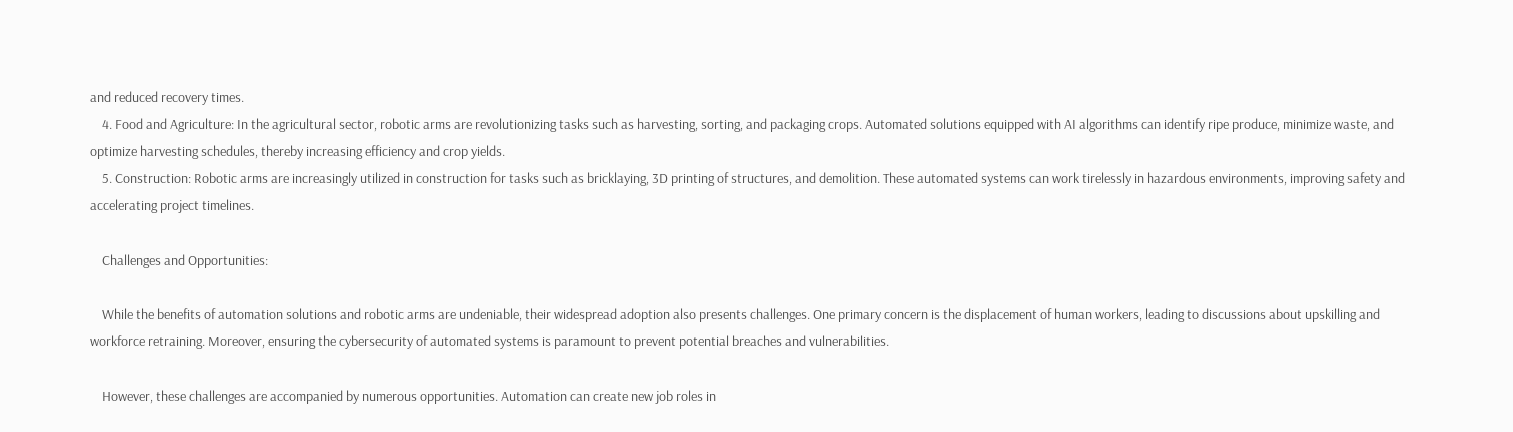and reduced recovery times.
    4. Food and Agriculture: In the agricultural sector, robotic arms are revolutionizing tasks such as harvesting, sorting, and packaging crops. Automated solutions equipped with AI algorithms can identify ripe produce, minimize waste, and optimize harvesting schedules, thereby increasing efficiency and crop yields.
    5. Construction: Robotic arms are increasingly utilized in construction for tasks such as bricklaying, 3D printing of structures, and demolition. These automated systems can work tirelessly in hazardous environments, improving safety and accelerating project timelines.

    Challenges and Opportunities:

    While the benefits of automation solutions and robotic arms are undeniable, their widespread adoption also presents challenges. One primary concern is the displacement of human workers, leading to discussions about upskilling and workforce retraining. Moreover, ensuring the cybersecurity of automated systems is paramount to prevent potential breaches and vulnerabilities.

    However, these challenges are accompanied by numerous opportunities. Automation can create new job roles in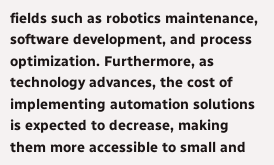fields such as robotics maintenance, software development, and process optimization. Furthermore, as technology advances, the cost of implementing automation solutions is expected to decrease, making them more accessible to small and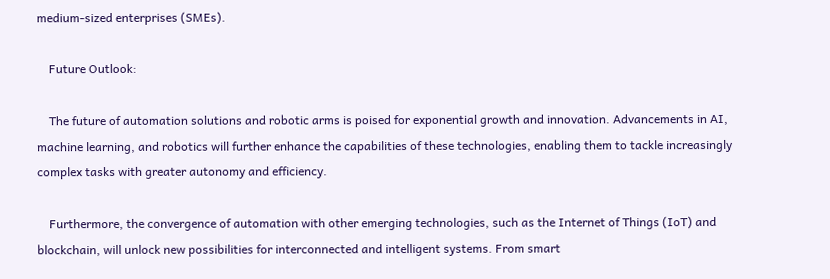medium-sized enterprises (SMEs).

    Future Outlook:

    The future of automation solutions and robotic arms is poised for exponential growth and innovation. Advancements in AI, machine learning, and robotics will further enhance the capabilities of these technologies, enabling them to tackle increasingly complex tasks with greater autonomy and efficiency.

    Furthermore, the convergence of automation with other emerging technologies, such as the Internet of Things (IoT) and blockchain, will unlock new possibilities for interconnected and intelligent systems. From smart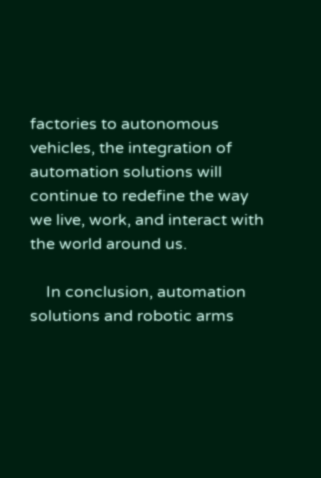factories to autonomous vehicles, the integration of automation solutions will continue to redefine the way we live, work, and interact with the world around us.

    In conclusion, automation solutions and robotic arms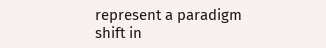represent a paradigm shift in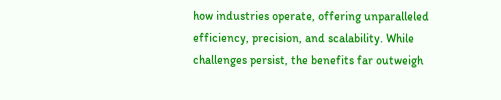how industries operate, offering unparalleled efficiency, precision, and scalability. While challenges persist, the benefits far outweigh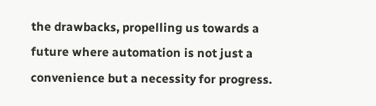the drawbacks, propelling us towards a future where automation is not just a convenience but a necessity for progress.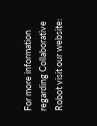For more information regarding Collaborative Robot visit our website: